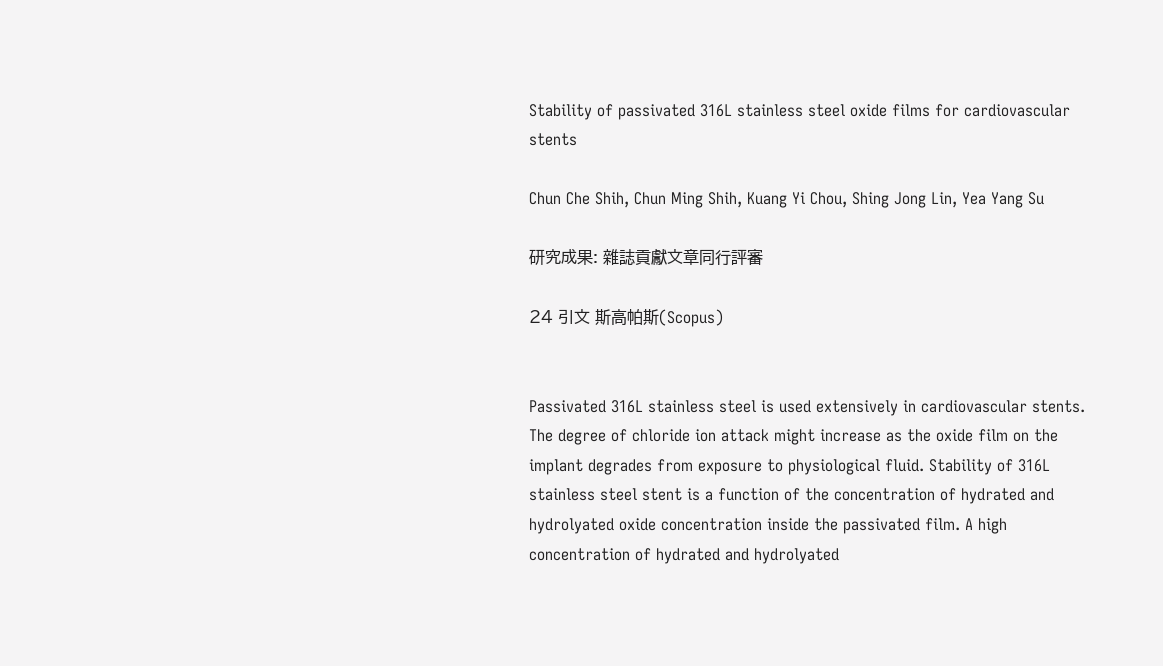Stability of passivated 316L stainless steel oxide films for cardiovascular stents

Chun Che Shih, Chun Ming Shih, Kuang Yi Chou, Shing Jong Lin, Yea Yang Su

研究成果: 雜誌貢獻文章同行評審

24 引文 斯高帕斯(Scopus)


Passivated 316L stainless steel is used extensively in cardiovascular stents. The degree of chloride ion attack might increase as the oxide film on the implant degrades from exposure to physiological fluid. Stability of 316L stainless steel stent is a function of the concentration of hydrated and hydrolyated oxide concentration inside the passivated film. A high concentration of hydrated and hydrolyated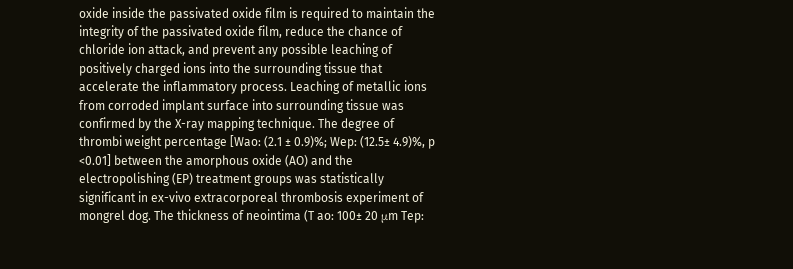oxide inside the passivated oxide film is required to maintain the integrity of the passivated oxide film, reduce the chance of chloride ion attack, and prevent any possible leaching of positively charged ions into the surrounding tissue that accelerate the inflammatory process. Leaching of metallic ions from corroded implant surface into surrounding tissue was confirmed by the X-ray mapping technique. The degree of thrombi weight percentage [Wao: (2.1 ± 0.9)%; Wep: (12.5± 4.9)%, p <0.01] between the amorphous oxide (AO) and the electropolishing (EP) treatment groups was statistically significant in ex-vivo extracorporeal thrombosis experiment of mongrel dog. The thickness of neointima (T ao: 100± 20 μm Tep: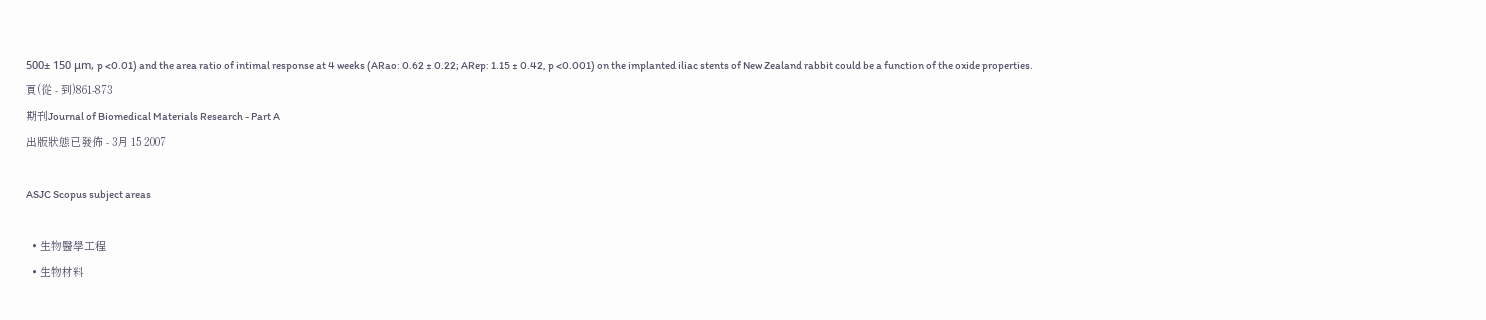500± 150 μm, p <0.01) and the area ratio of intimal response at 4 weeks (ARao: 0.62 ± 0.22; ARep: 1.15 ± 0.42, p <0.001) on the implanted iliac stents of New Zealand rabbit could be a function of the oxide properties.
頁(從 - 到)861-873
期刊Journal of Biomedical Materials Research - Part A
出版狀態已發佈 - 3月 15 2007

ASJC Scopus subject areas

  • 生物醫學工程
  • 生物材料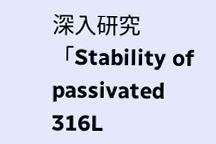深入研究「Stability of passivated 316L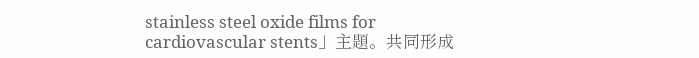stainless steel oxide films for cardiovascular stents」主題。共同形成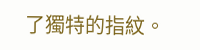了獨特的指紋。